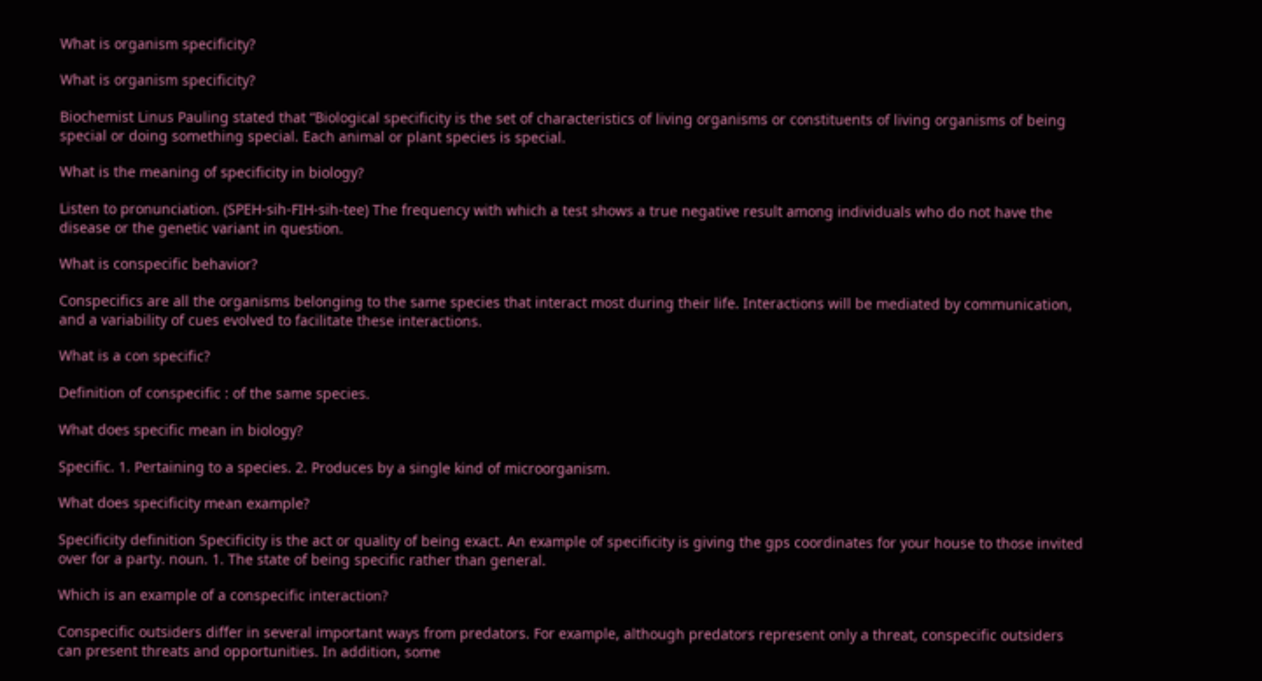What is organism specificity?

What is organism specificity?

Biochemist Linus Pauling stated that “Biological specificity is the set of characteristics of living organisms or constituents of living organisms of being special or doing something special. Each animal or plant species is special.

What is the meaning of specificity in biology?

Listen to pronunciation. (SPEH-sih-FIH-sih-tee) The frequency with which a test shows a true negative result among individuals who do not have the disease or the genetic variant in question.

What is conspecific behavior?

Conspecifics are all the organisms belonging to the same species that interact most during their life. Interactions will be mediated by communication, and a variability of cues evolved to facilitate these interactions.

What is a con specific?

Definition of conspecific : of the same species.

What does specific mean in biology?

Specific. 1. Pertaining to a species. 2. Produces by a single kind of microorganism.

What does specificity mean example?

Specificity definition Specificity is the act or quality of being exact. An example of specificity is giving the gps coordinates for your house to those invited over for a party. noun. 1. The state of being specific rather than general.

Which is an example of a conspecific interaction?

Conspecific outsiders differ in several important ways from predators. For example, although predators represent only a threat, conspecific outsiders can present threats and opportunities. In addition, some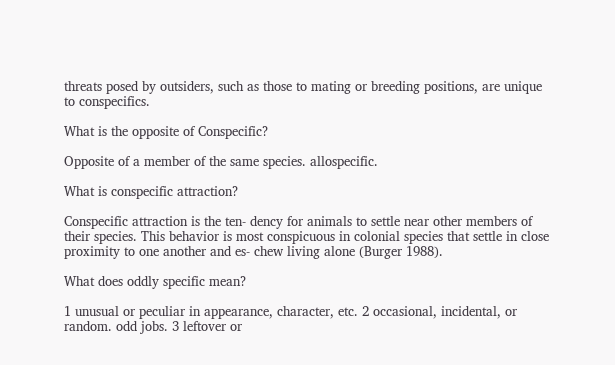threats posed by outsiders, such as those to mating or breeding positions, are unique to conspecifics.

What is the opposite of Conspecific?

Opposite of a member of the same species. allospecific.

What is conspecific attraction?

Conspecific attraction is the ten- dency for animals to settle near other members of their species. This behavior is most conspicuous in colonial species that settle in close proximity to one another and es- chew living alone (Burger 1988).

What does oddly specific mean?

1 unusual or peculiar in appearance, character, etc. 2 occasional, incidental, or random. odd jobs. 3 leftover or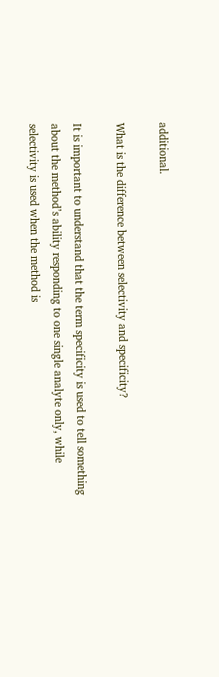additional.

What is the difference between selectivity and specificity?

It is important to understand that the term specificity is used to tell something about the method’s ability responding to one single analyte only, while selectivity is used when the method is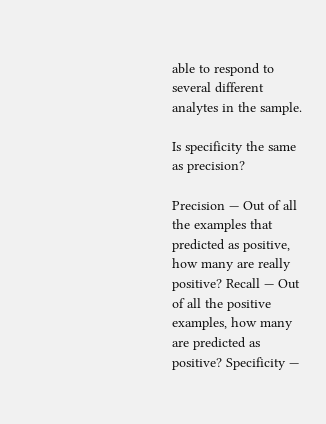able to respond to several different analytes in the sample.

Is specificity the same as precision?

Precision — Out of all the examples that predicted as positive, how many are really positive? Recall — Out of all the positive examples, how many are predicted as positive? Specificity —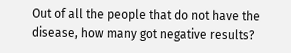Out of all the people that do not have the disease, how many got negative results?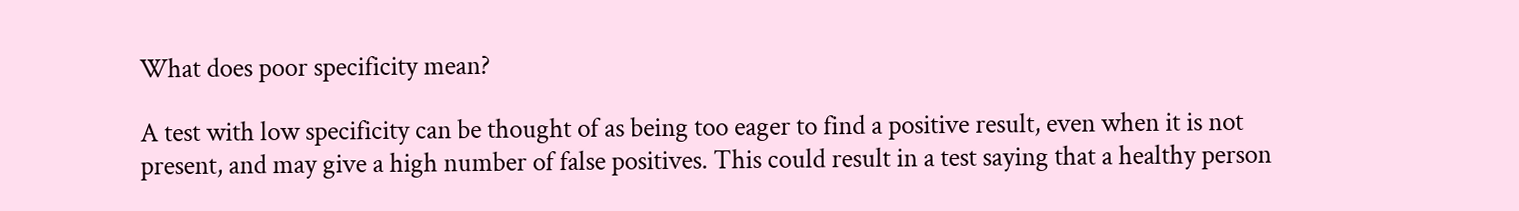What does poor specificity mean?

A test with low specificity can be thought of as being too eager to find a positive result, even when it is not present, and may give a high number of false positives. This could result in a test saying that a healthy person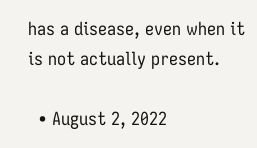has a disease, even when it is not actually present.

  • August 2, 2022